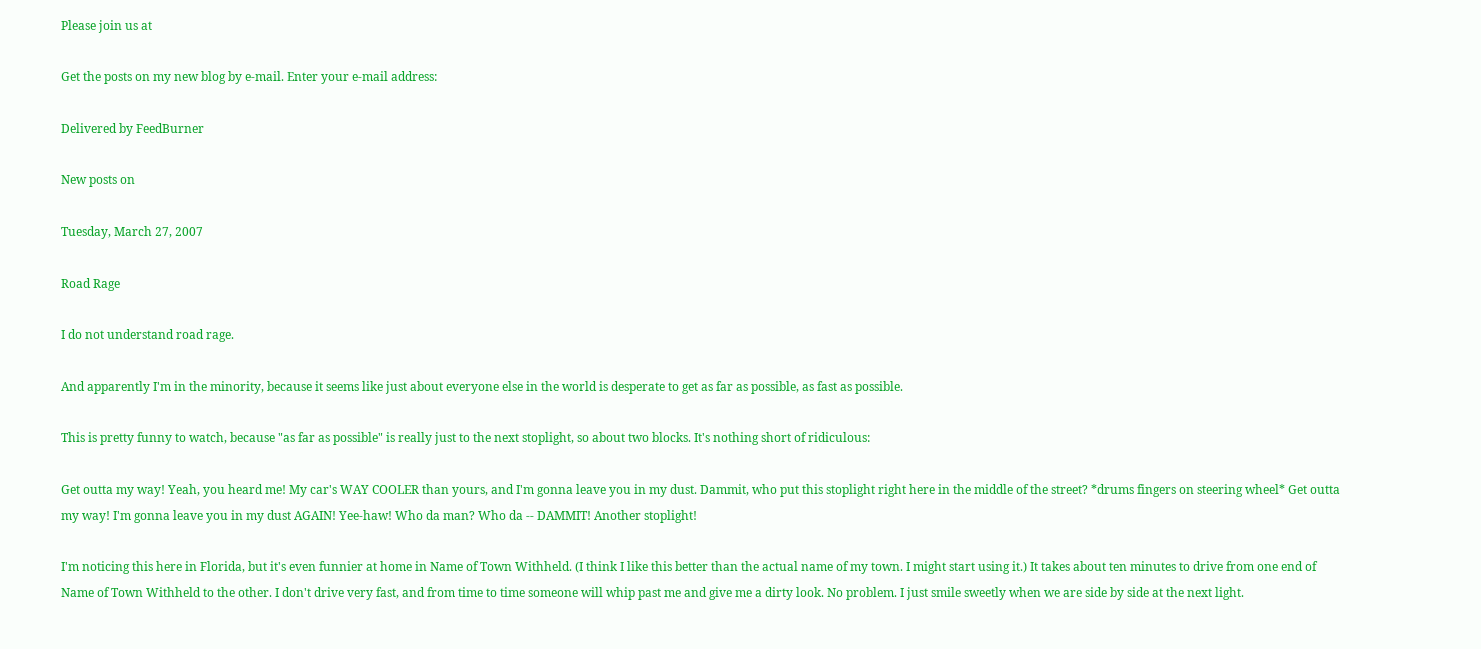Please join us at

Get the posts on my new blog by e-mail. Enter your e-mail address:

Delivered by FeedBurner

New posts on

Tuesday, March 27, 2007

Road Rage

I do not understand road rage.

And apparently I'm in the minority, because it seems like just about everyone else in the world is desperate to get as far as possible, as fast as possible.

This is pretty funny to watch, because "as far as possible" is really just to the next stoplight, so about two blocks. It's nothing short of ridiculous:

Get outta my way! Yeah, you heard me! My car's WAY COOLER than yours, and I'm gonna leave you in my dust. Dammit, who put this stoplight right here in the middle of the street? *drums fingers on steering wheel* Get outta my way! I'm gonna leave you in my dust AGAIN! Yee-haw! Who da man? Who da -- DAMMIT! Another stoplight!

I'm noticing this here in Florida, but it's even funnier at home in Name of Town Withheld. (I think I like this better than the actual name of my town. I might start using it.) It takes about ten minutes to drive from one end of Name of Town Withheld to the other. I don't drive very fast, and from time to time someone will whip past me and give me a dirty look. No problem. I just smile sweetly when we are side by side at the next light.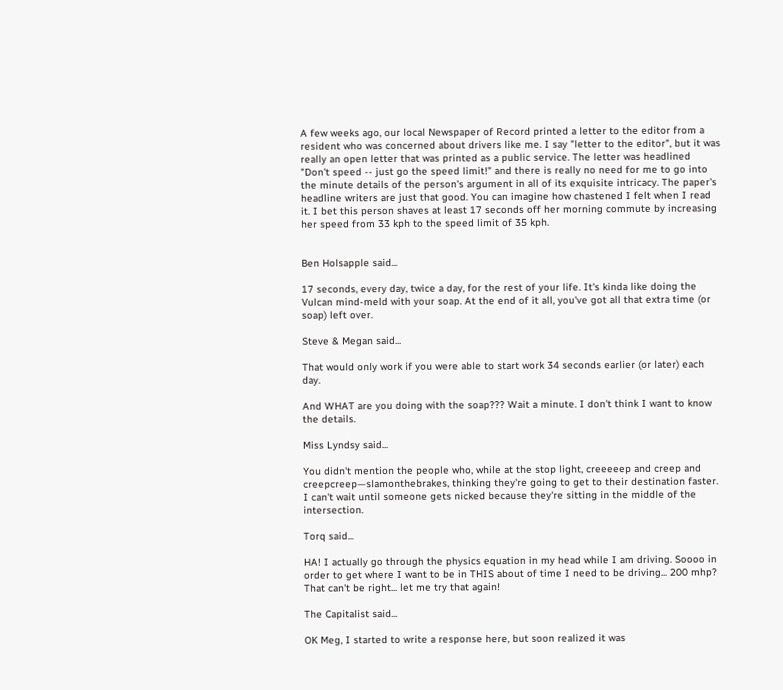A few weeks ago, our local Newspaper of Record printed a letter to the editor from a resident who was concerned about drivers like me. I say "letter to the editor", but it was really an open letter that was printed as a public service. The letter was headlined "Don't speed -- just go the speed limit!" and there is really no need for me to go into the minute details of the person's argument in all of its exquisite intricacy. The paper's headline writers are just that good. You can imagine how chastened I felt when I read it. I bet this person shaves at least 17 seconds off her morning commute by increasing her speed from 33 kph to the speed limit of 35 kph.


Ben Holsapple said...

17 seconds, every day, twice a day, for the rest of your life. It's kinda like doing the Vulcan mind-meld with your soap. At the end of it all, you've got all that extra time (or soap) left over.

Steve & Megan said...

That would only work if you were able to start work 34 seconds earlier (or later) each day.

And WHAT are you doing with the soap??? Wait a minute. I don't think I want to know the details.

Miss Lyndsy said...

You didn't mention the people who, while at the stop light, creeeeep and creep and creepcreep—slamonthebrakes, thinking they're going to get to their destination faster. I can't wait until someone gets nicked because they're sitting in the middle of the intersection.

Torq said...

HA! I actually go through the physics equation in my head while I am driving. Soooo in order to get where I want to be in THIS about of time I need to be driving... 200 mhp? That can't be right... let me try that again!

The Capitalist said...

OK Meg, I started to write a response here, but soon realized it was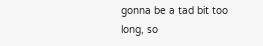gonna be a tad bit too long, so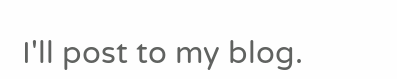I'll post to my blog.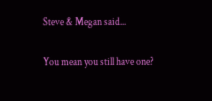Steve & Megan said...

You mean you still have one?